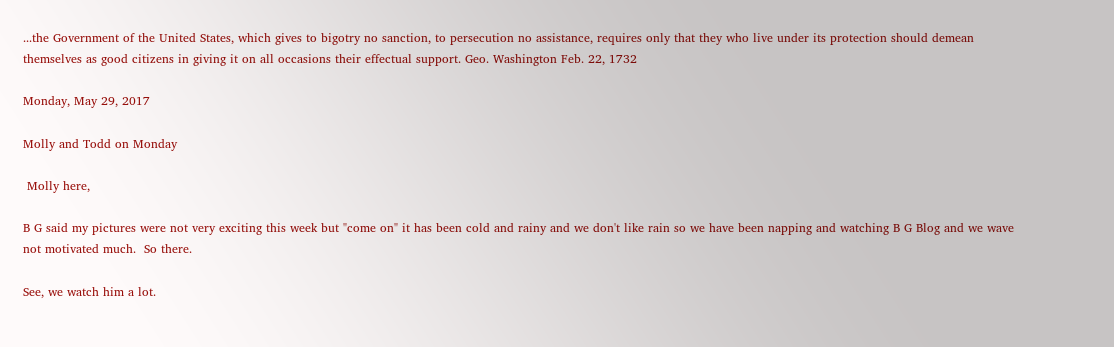...the Government of the United States, which gives to bigotry no sanction, to persecution no assistance, requires only that they who live under its protection should demean themselves as good citizens in giving it on all occasions their effectual support. Geo. Washington Feb. 22, 1732

Monday, May 29, 2017

Molly and Todd on Monday

 Molly here,

B G said my pictures were not very exciting this week but "come on" it has been cold and rainy and we don't like rain so we have been napping and watching B G Blog and we wave not motivated much.  So there.

See, we watch him a lot.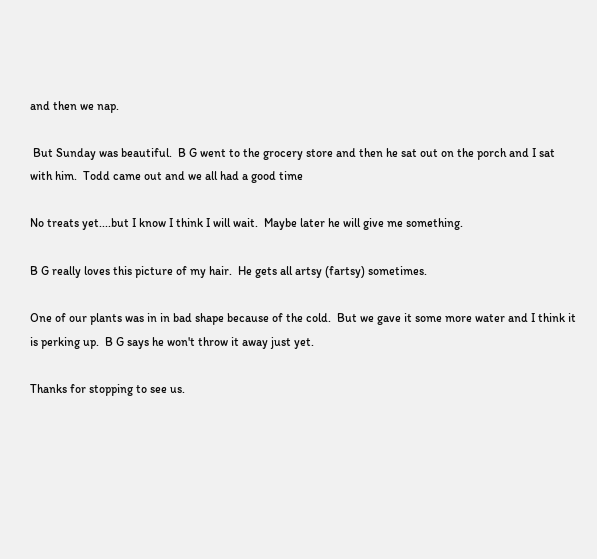and then we nap.

 But Sunday was beautiful.  B G went to the grocery store and then he sat out on the porch and I sat with him.  Todd came out and we all had a good time

No treats yet....but I know I think I will wait.  Maybe later he will give me something.

B G really loves this picture of my hair.  He gets all artsy (fartsy) sometimes.

One of our plants was in in bad shape because of the cold.  But we gave it some more water and I think it is perking up.  B G says he won't throw it away just yet.

Thanks for stopping to see us.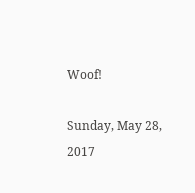Woof!

Sunday, May 28, 2017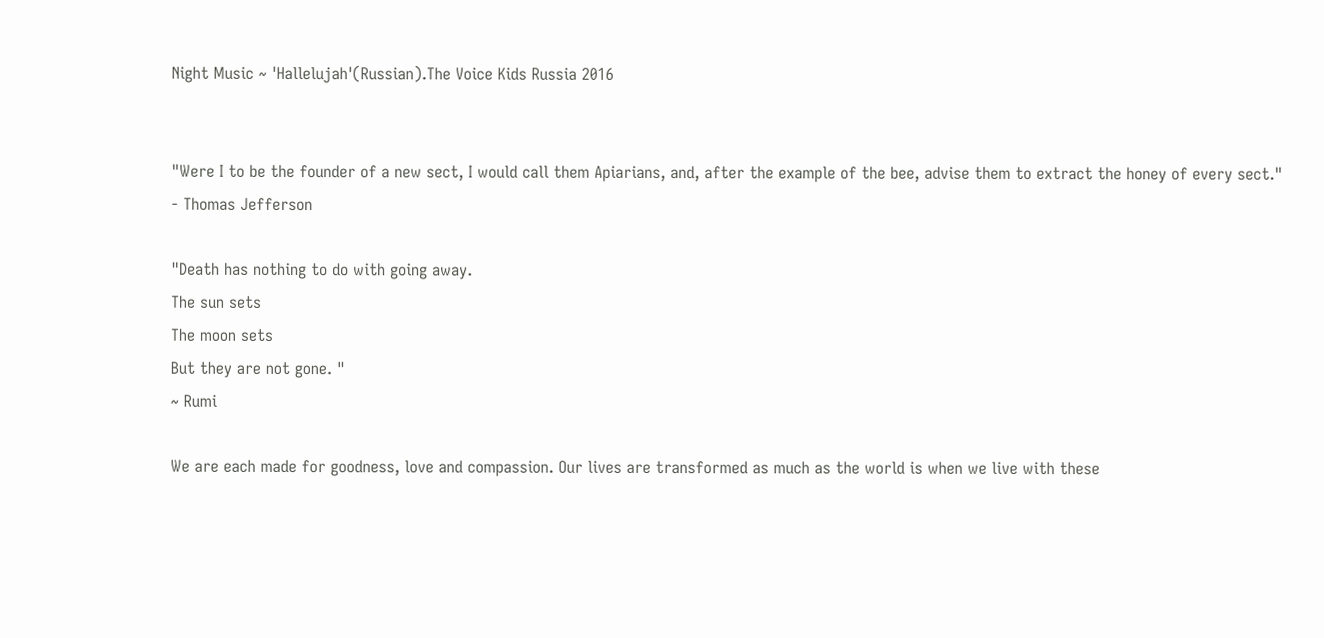Night Music ~ 'Hallelujah'(Russian).The Voice Kids Russia 2016


"Were I to be the founder of a new sect, I would call them Apiarians, and, after the example of the bee, advise them to extract the honey of every sect."
- Thomas Jefferson

"Death has nothing to do with going away.
The sun sets
The moon sets
But they are not gone. "
~ Rumi

We are each made for goodness, love and compassion. Our lives are transformed as much as the world is when we live with these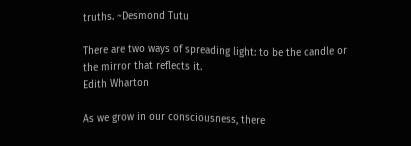truths. ~Desmond Tutu

There are two ways of spreading light: to be the candle or the mirror that reflects it.
Edith Wharton

As we grow in our consciousness, there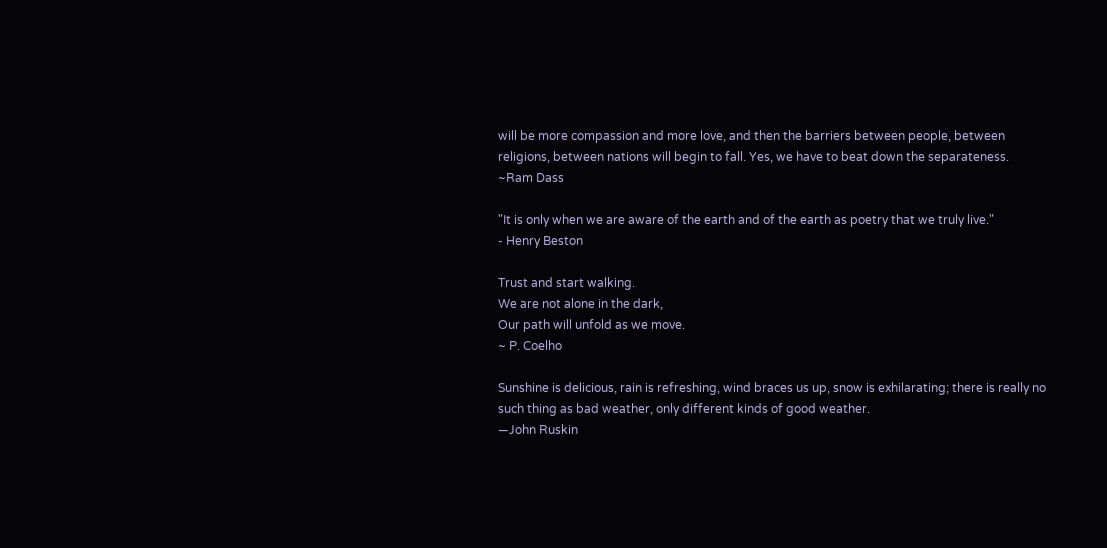will be more compassion and more love, and then the barriers between people, between religions, between nations will begin to fall. Yes, we have to beat down the separateness.
~Ram Dass

"It is only when we are aware of the earth and of the earth as poetry that we truly live."
- Henry Beston

Trust and start walking.
We are not alone in the dark,
Our path will unfold as we move.
~ P. Coelho

Sunshine is delicious, rain is refreshing, wind braces us up, snow is exhilarating; there is really no such thing as bad weather, only different kinds of good weather.
—John Ruskin